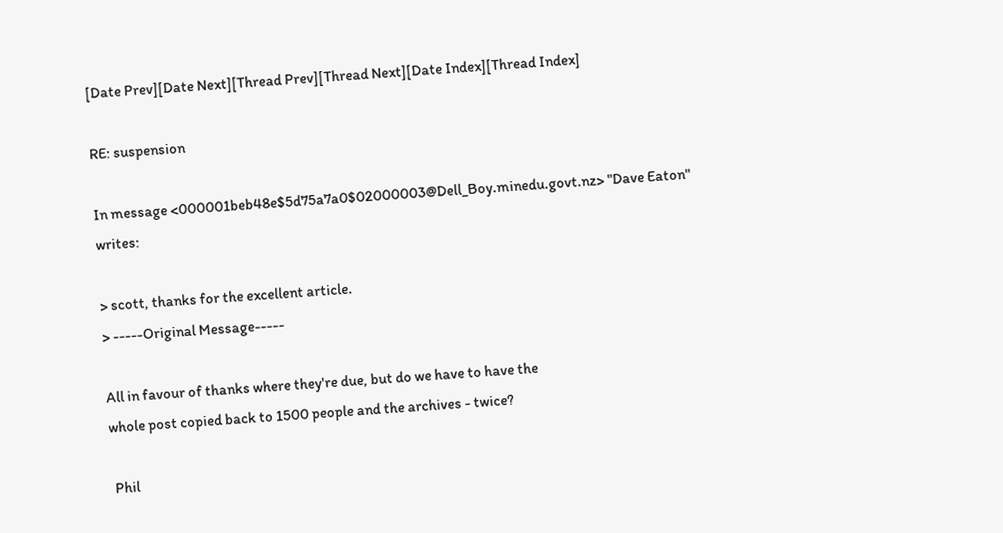[Date Prev][Date Next][Thread Prev][Thread Next][Date Index][Thread Index]

RE: suspension

In message <000001beb48e$5d75a7a0$02000003@Dell_Boy.minedu.govt.nz> "Dave Eaton" writes:

> scott, thanks for the excellent article.
> -----Original Message-----

All in favour of thanks where they're due, but do we have to have the
whole post copied back to 1500 people and the archives - twice?

 Phil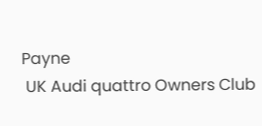Payne
 UK Audi quattro Owners Club